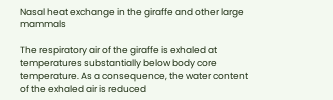Nasal heat exchange in the giraffe and other large mammals

The respiratory air of the giraffe is exhaled at temperatures substantially below body core temperature. As a consequence, the water content of the exhaled air is reduced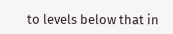to levels below that in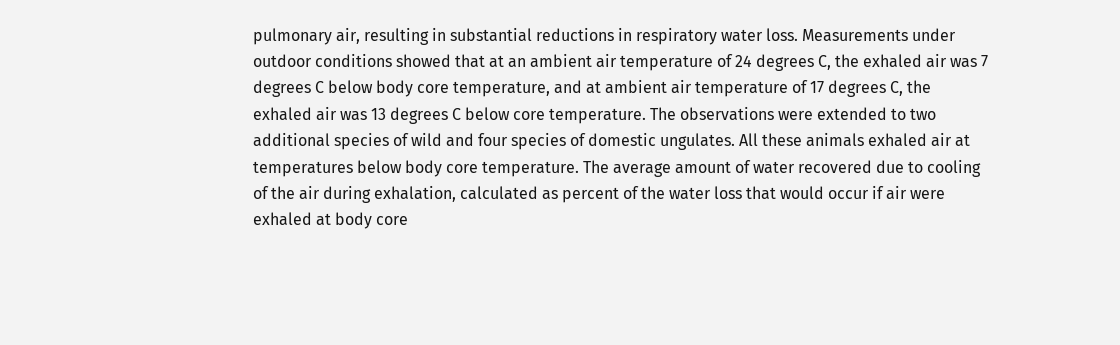pulmonary air, resulting in substantial reductions in respiratory water loss. Measurements under outdoor conditions showed that at an ambient air temperature of 24 degrees C, the exhaled air was 7 degrees C below body core temperature, and at ambient air temperature of 17 degrees C, the exhaled air was 13 degrees C below core temperature. The observations were extended to two additional species of wild and four species of domestic ungulates. All these animals exhaled air at temperatures below body core temperature. The average amount of water recovered due to cooling of the air during exhalation, calculated as percent of the water loss that would occur if air were exhaled at body core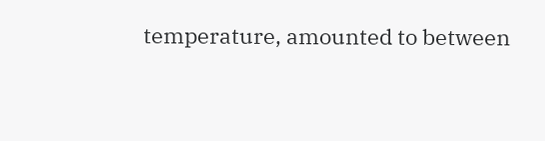temperature, amounted to between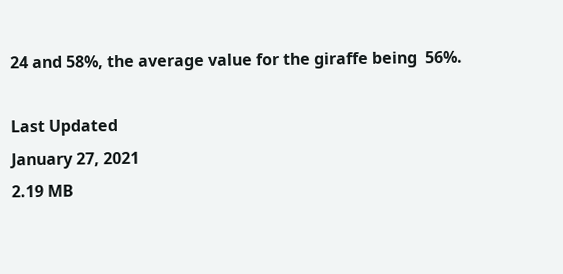24 and 58%, the average value for the giraffe being  56%.

Last Updated
January 27, 2021
2.19 MB